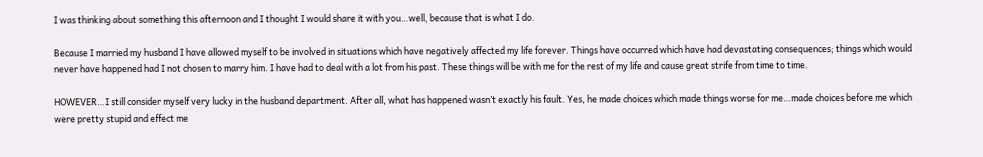I was thinking about something this afternoon and I thought I would share it with you…well, because that is what I do.

Because I married my husband I have allowed myself to be involved in situations which have negatively affected my life forever. Things have occurred which have had devastating consequences; things which would never have happened had I not chosen to marry him. I have had to deal with a lot from his past. These things will be with me for the rest of my life and cause great strife from time to time.

HOWEVER…I still consider myself very lucky in the husband department. After all, what has happened wasn’t exactly his fault. Yes, he made choices which made things worse for me…made choices before me which were pretty stupid and effect me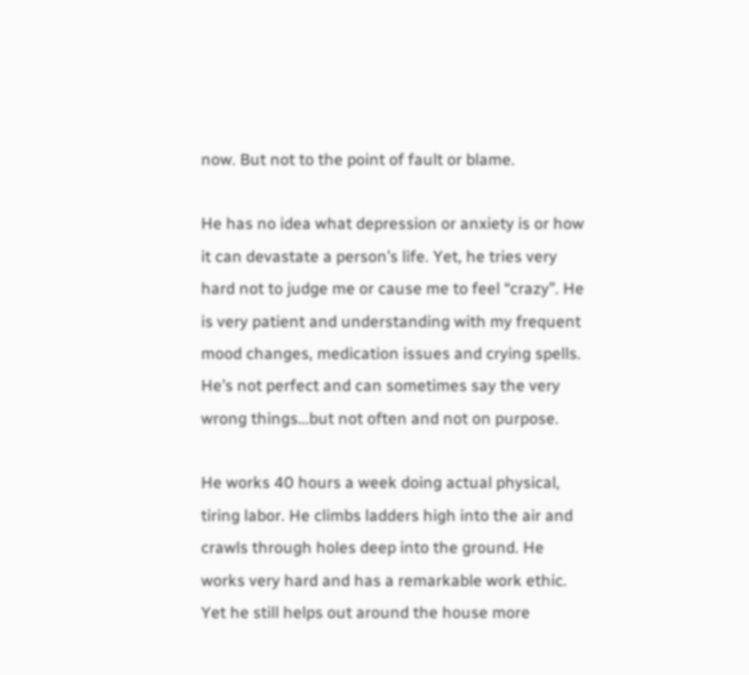now. But not to the point of fault or blame.

He has no idea what depression or anxiety is or how it can devastate a person’s life. Yet, he tries very hard not to judge me or cause me to feel “crazy”. He is very patient and understanding with my frequent mood changes, medication issues and crying spells. He’s not perfect and can sometimes say the very wrong things…but not often and not on purpose.

He works 40 hours a week doing actual physical, tiring labor. He climbs ladders high into the air and crawls through holes deep into the ground. He works very hard and has a remarkable work ethic. Yet he still helps out around the house more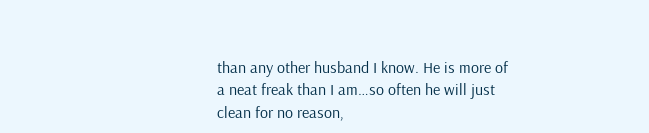than any other husband I know. He is more of a neat freak than I am…so often he will just clean for no reason,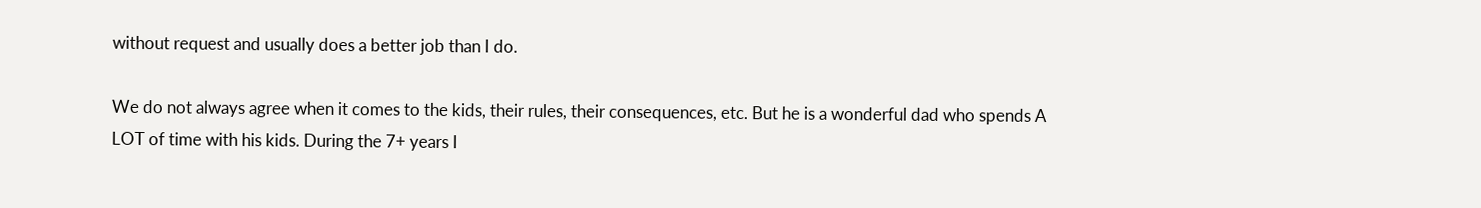without request and usually does a better job than I do.

We do not always agree when it comes to the kids, their rules, their consequences, etc. But he is a wonderful dad who spends A LOT of time with his kids. During the 7+ years I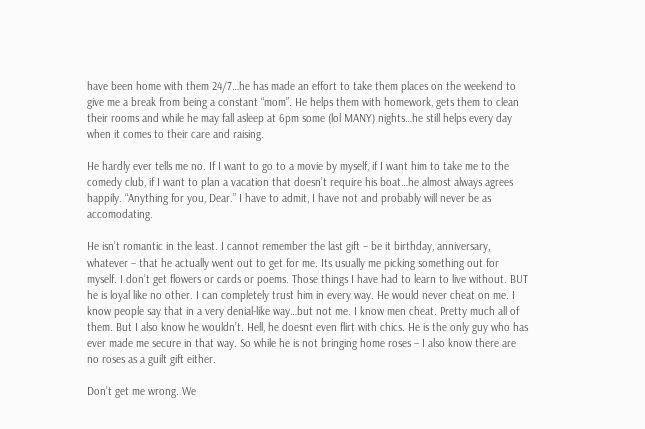have been home with them 24/7…he has made an effort to take them places on the weekend to give me a break from being a constant “mom”. He helps them with homework, gets them to clean their rooms and while he may fall asleep at 6pm some (lol MANY) nights…he still helps every day when it comes to their care and raising.

He hardly ever tells me no. If I want to go to a movie by myself, if I want him to take me to the comedy club, if I want to plan a vacation that doesn’t require his boat…he almost always agrees happily. “Anything for you, Dear.” I have to admit, I have not and probably will never be as accomodating.

He isn’t romantic in the least. I cannot remember the last gift – be it birthday, anniversary, whatever – that he actually went out to get for me. Its usually me picking something out for myself. I don’t get flowers or cards or poems. Those things I have had to learn to live without. BUT he is loyal like no other. I can completely trust him in every way. He would never cheat on me. I know people say that in a very denial-like way…but not me. I know men cheat. Pretty much all of them. But I also know he wouldn’t. Hell, he doesnt even flirt with chics. He is the only guy who has ever made me secure in that way. So while he is not bringing home roses – I also know there are no roses as a guilt gift either.

Don’t get me wrong. We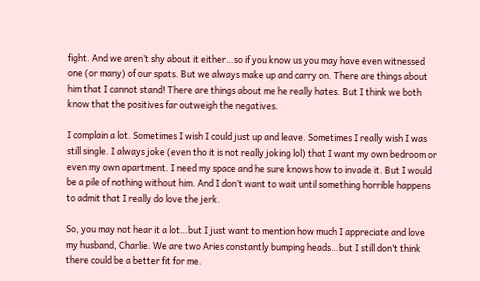fight. And we aren’t shy about it either…so if you know us you may have even witnessed one (or many) of our spats. But we always make up and carry on. There are things about him that I cannot stand! There are things about me he really hates. But I think we both know that the positives far outweigh the negatives.

I complain a lot. Sometimes I wish I could just up and leave. Sometimes I really wish I was still single. I always joke (even tho it is not really joking lol) that I want my own bedroom or even my own apartment. I need my space and he sure knows how to invade it. But I would be a pile of nothing without him. And I don’t want to wait until something horrible happens to admit that I really do love the jerk.

So, you may not hear it a lot…but I just want to mention how much I appreciate and love my husband, Charlie. We are two Aries constantly bumping heads…but I still don’t think there could be a better fit for me.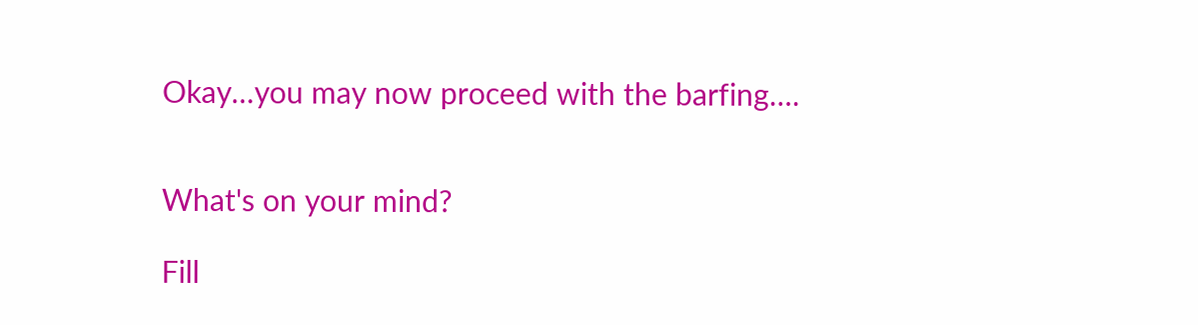Okay…you may now proceed with the barfing….


What's on your mind?

Fill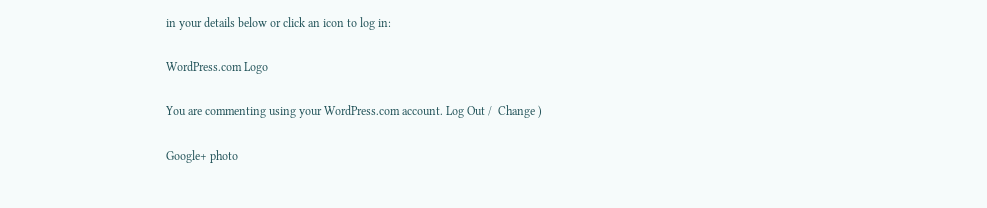in your details below or click an icon to log in:

WordPress.com Logo

You are commenting using your WordPress.com account. Log Out /  Change )

Google+ photo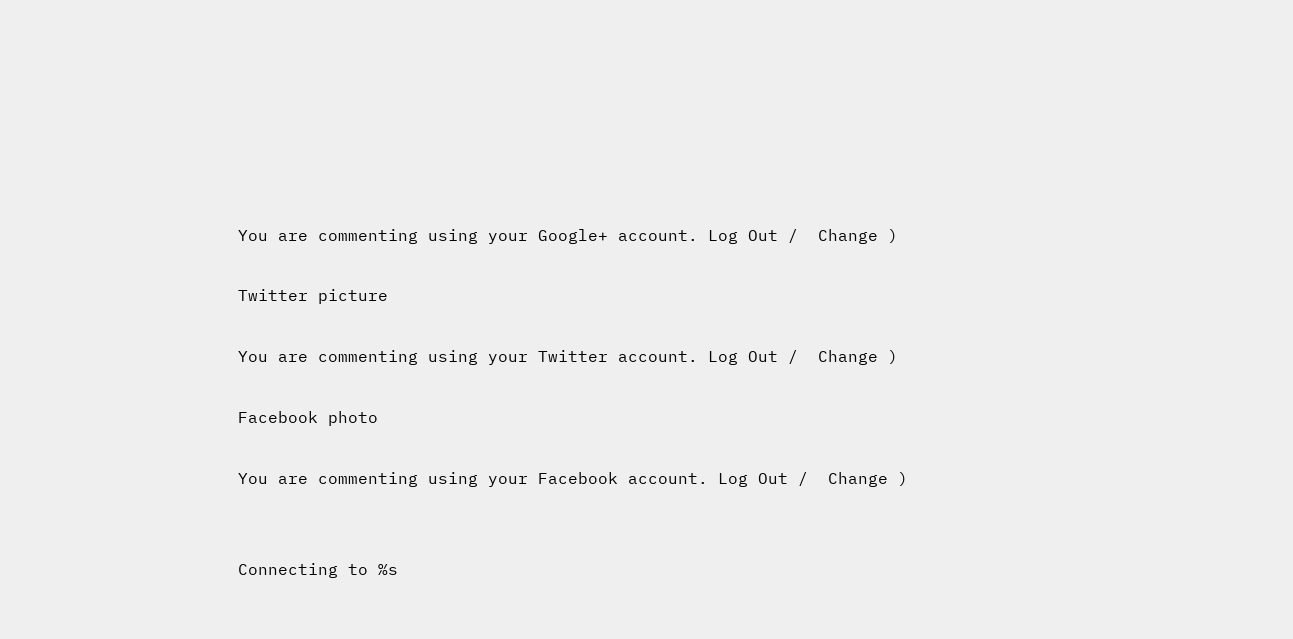You are commenting using your Google+ account. Log Out /  Change )

Twitter picture

You are commenting using your Twitter account. Log Out /  Change )

Facebook photo

You are commenting using your Facebook account. Log Out /  Change )


Connecting to %s